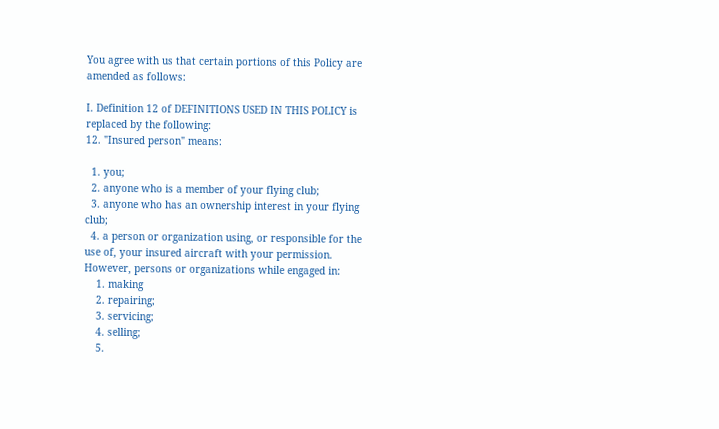You agree with us that certain portions of this Policy are amended as follows:

I. Definition 12 of DEFINITIONS USED IN THIS POLICY is replaced by the following:
12. "Insured person" means:

  1. you;
  2. anyone who is a member of your flying club;
  3. anyone who has an ownership interest in your flying club;
  4. a person or organization using, or responsible for the use of, your insured aircraft with your permission. However, persons or organizations while engaged in:
    1. making
    2. repairing;
    3. servicing;
    4. selling;
    5.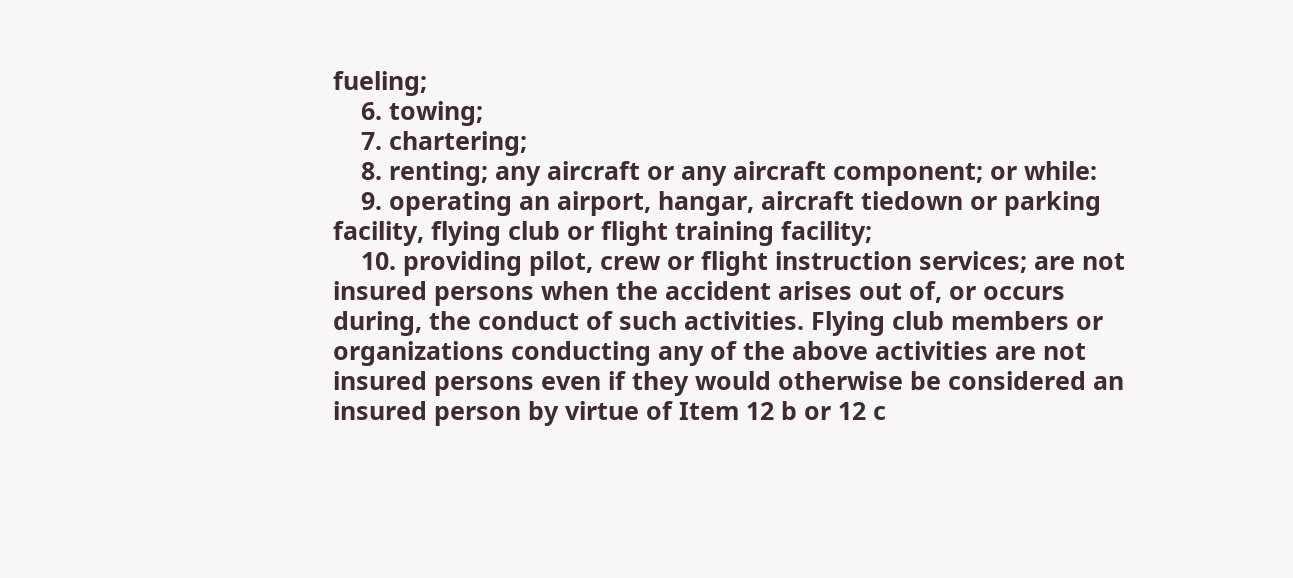fueling;
    6. towing;
    7. chartering;
    8. renting; any aircraft or any aircraft component; or while:
    9. operating an airport, hangar, aircraft tiedown or parking facility, flying club or flight training facility;
    10. providing pilot, crew or flight instruction services; are not insured persons when the accident arises out of, or occurs during, the conduct of such activities. Flying club members or organizations conducting any of the above activities are not insured persons even if they would otherwise be considered an insured person by virtue of Item 12 b or 12 c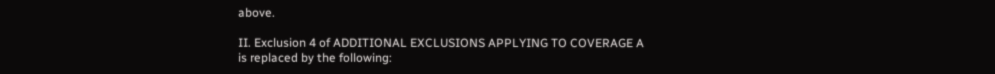above.

II. Exclusion 4 of ADDITIONAL EXCLUSIONS APPLYING TO COVERAGE A is replaced by the following: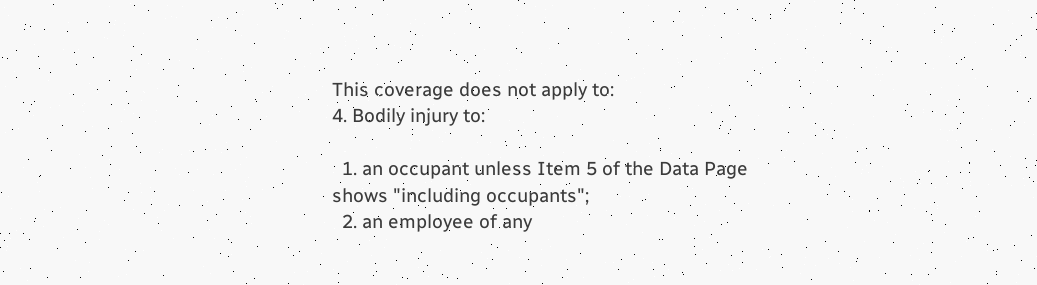This coverage does not apply to:
4. Bodily injury to:

  1. an occupant unless Item 5 of the Data Page shows "including occupants";
  2. an employee of any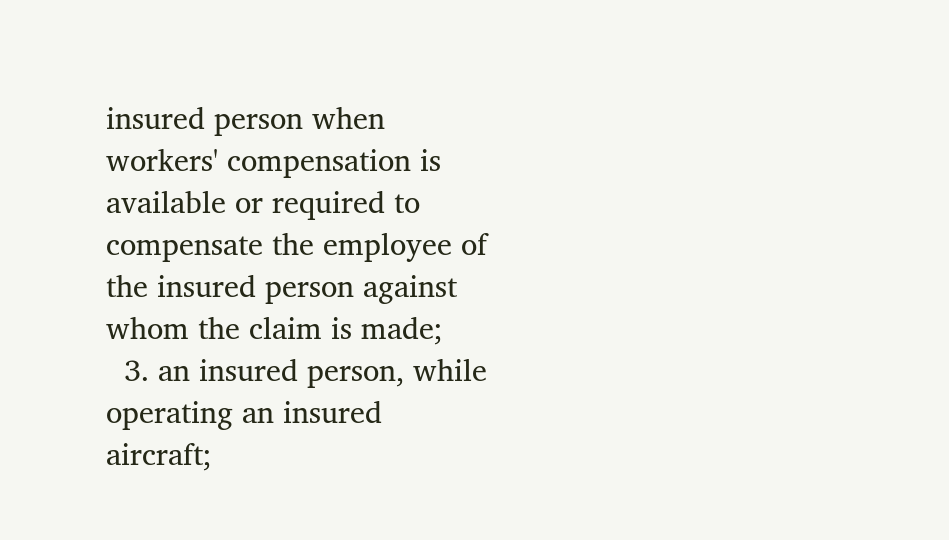insured person when workers' compensation is available or required to compensate the employee of the insured person against whom the claim is made;
  3. an insured person, while operating an insured aircraft;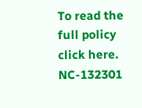To read the full policy click here. NC-132301